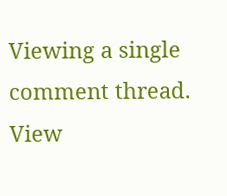Viewing a single comment thread. View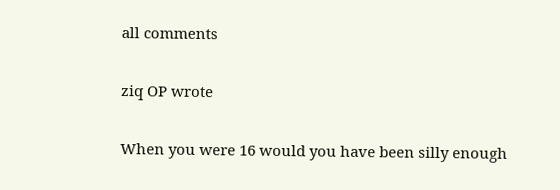all comments

ziq OP wrote

When you were 16 would you have been silly enough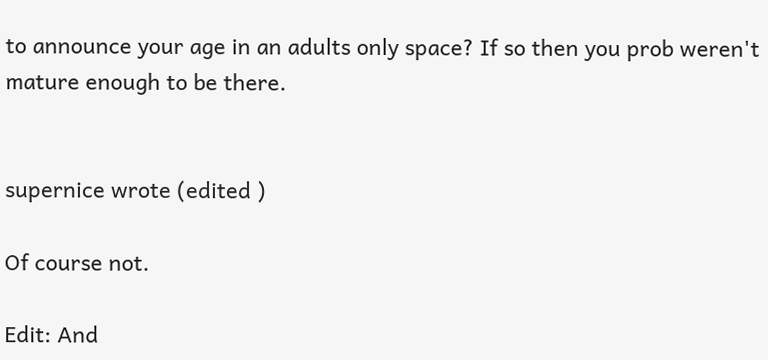to announce your age in an adults only space? If so then you prob weren't mature enough to be there.


supernice wrote (edited )

Of course not.

Edit: And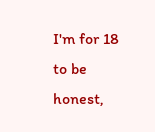I'm for 18 to be honest,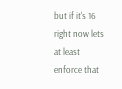but if it's 16 right now lets at least enforce that